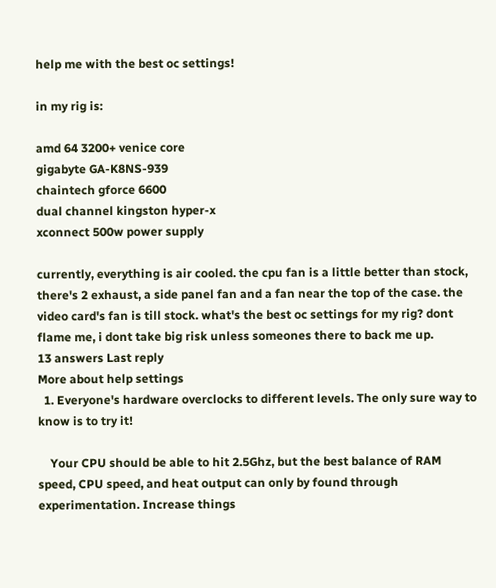help me with the best oc settings!

in my rig is:

amd 64 3200+ venice core
gigabyte GA-K8NS-939
chaintech gforce 6600
dual channel kingston hyper-x
xconnect 500w power supply

currently, everything is air cooled. the cpu fan is a little better than stock, there's 2 exhaust, a side panel fan and a fan near the top of the case. the video card's fan is till stock. what's the best oc settings for my rig? dont flame me, i dont take big risk unless someones there to back me up.
13 answers Last reply
More about help settings
  1. Everyone's hardware overclocks to different levels. The only sure way to know is to try it!

    Your CPU should be able to hit 2.5Ghz, but the best balance of RAM speed, CPU speed, and heat output can only by found through experimentation. Increase things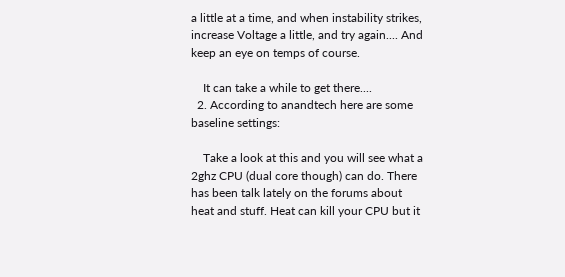a little at a time, and when instability strikes, increase Voltage a little, and try again.... And keep an eye on temps of course.

    It can take a while to get there....
  2. According to anandtech here are some baseline settings:

    Take a look at this and you will see what a 2ghz CPU (dual core though) can do. There has been talk lately on the forums about heat and stuff. Heat can kill your CPU but it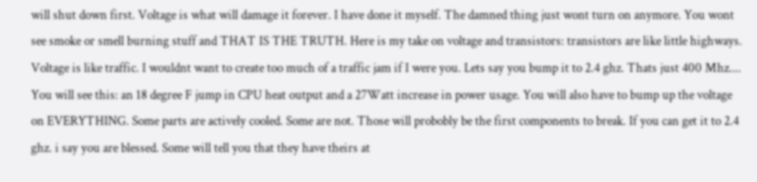will shut down first. Voltage is what will damage it forever. I have done it myself. The damned thing just wont turn on anymore. You wont see smoke or smell burning stuff and THAT IS THE TRUTH. Here is my take on voltage and transistors: transistors are like little highways. Voltage is like traffic. I wouldnt want to create too much of a traffic jam if I were you. Lets say you bump it to 2.4 ghz. Thats just 400 Mhz.... You will see this: an 18 degree F jump in CPU heat output and a 27Watt increase in power usage. You will also have to bump up the voltage on EVERYTHING. Some parts are actively cooled. Some are not. Those will probobly be the first components to break. If you can get it to 2.4 ghz. i say you are blessed. Some will tell you that they have theirs at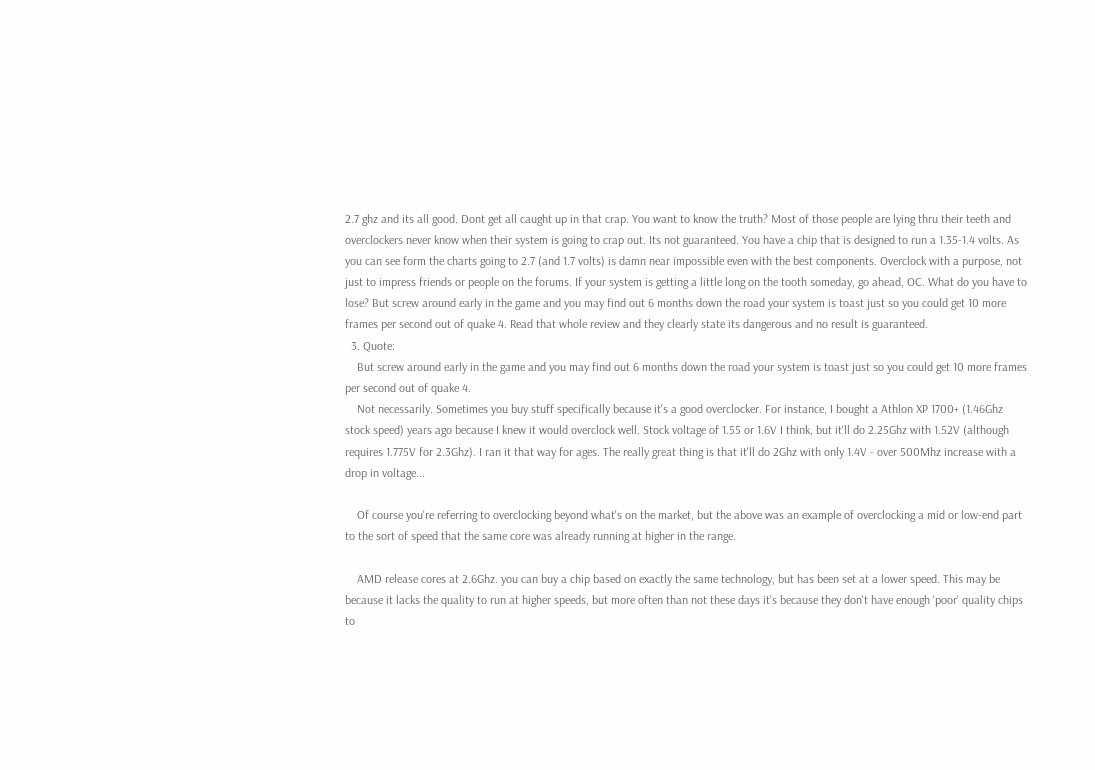2.7 ghz and its all good. Dont get all caught up in that crap. You want to know the truth? Most of those people are lying thru their teeth and overclockers never know when their system is going to crap out. Its not guaranteed. You have a chip that is designed to run a 1.35-1.4 volts. As you can see form the charts going to 2.7 (and 1.7 volts) is damn near impossible even with the best components. Overclock with a purpose, not just to impress friends or people on the forums. If your system is getting a little long on the tooth someday, go ahead, OC. What do you have to lose? But screw around early in the game and you may find out 6 months down the road your system is toast just so you could get 10 more frames per second out of quake 4. Read that whole review and they clearly state its dangerous and no result is guaranteed.
  3. Quote:
    But screw around early in the game and you may find out 6 months down the road your system is toast just so you could get 10 more frames per second out of quake 4.
    Not necessarily. Sometimes you buy stuff specifically because it's a good overclocker. For instance, I bought a Athlon XP 1700+ (1.46Ghz stock speed) years ago because I knew it would overclock well. Stock voltage of 1.55 or 1.6V I think, but it'll do 2.25Ghz with 1.52V (although requires 1.775V for 2.3Ghz). I ran it that way for ages. The really great thing is that it'll do 2Ghz with only 1.4V - over 500Mhz increase with a drop in voltage...

    Of course you're referring to overclocking beyond what's on the market, but the above was an example of overclocking a mid or low-end part to the sort of speed that the same core was already running at higher in the range.

    AMD release cores at 2.6Ghz. you can buy a chip based on exactly the same technology, but has been set at a lower speed. This may be because it lacks the quality to run at higher speeds, but more often than not these days it's because they don't have enough 'poor' quality chips to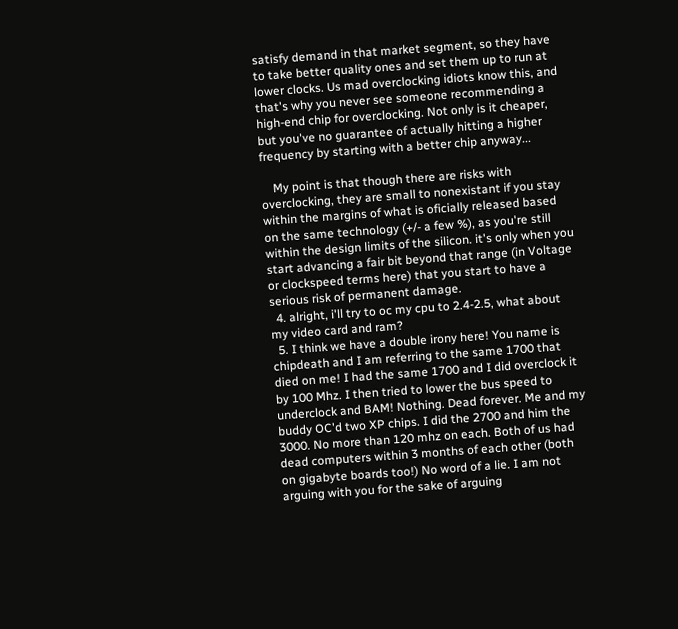satisfy demand in that market segment, so they have to take better quality ones and set them up to run at lower clocks. Us mad overclocking idiots know this, and that's why you never see someone recommending a high-end chip for overclocking. Not only is it cheaper, but you've no guarantee of actually hitting a higher frequency by starting with a better chip anyway...

    My point is that though there are risks with overclocking, they are small to nonexistant if you stay within the margins of what is oficially released based on the same technology (+/- a few %), as you're still within the design limits of the silicon. it's only when you start advancing a fair bit beyond that range (in Voltage or clockspeed terms here) that you start to have a serious risk of permanent damage.
  4. alright, i'll try to oc my cpu to 2.4-2.5, what about my video card and ram?
  5. I think we have a double irony here! You name is chipdeath and I am referring to the same 1700 that died on me! I had the same 1700 and I did overclock it by 100 Mhz. I then tried to lower the bus speed to underclock and BAM! Nothing. Dead forever. Me and my buddy OC'd two XP chips. I did the 2700 and him the 3000. No more than 120 mhz on each. Both of us had dead computers within 3 months of each other (both on gigabyte boards too!) No word of a lie. I am not arguing with you for the sake of arguing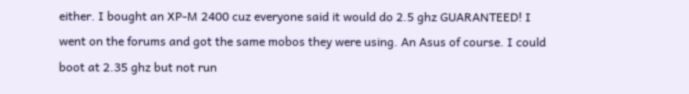either. I bought an XP-M 2400 cuz everyone said it would do 2.5 ghz GUARANTEED! I went on the forums and got the same mobos they were using. An Asus of course. I could boot at 2.35 ghz but not run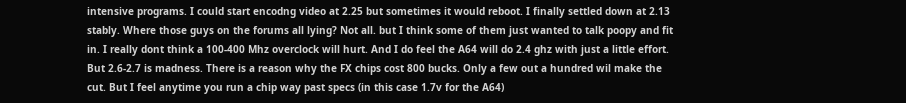intensive programs. I could start encodng video at 2.25 but sometimes it would reboot. I finally settled down at 2.13 stably. Where those guys on the forums all lying? Not all. but I think some of them just wanted to talk poopy and fit in. I really dont think a 100-400 Mhz overclock will hurt. And I do feel the A64 will do 2.4 ghz with just a little effort. But 2.6-2.7 is madness. There is a reason why the FX chips cost 800 bucks. Only a few out a hundred wil make the cut. But I feel anytime you run a chip way past specs (in this case 1.7v for the A64)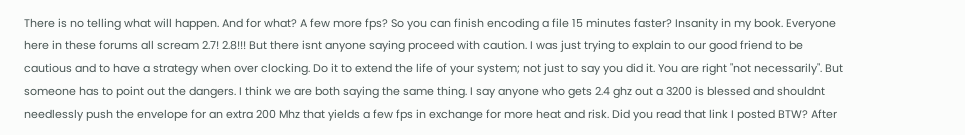There is no telling what will happen. And for what? A few more fps? So you can finish encoding a file 15 minutes faster? Insanity in my book. Everyone here in these forums all scream 2.7! 2.8!!! But there isnt anyone saying proceed with caution. I was just trying to explain to our good friend to be cautious and to have a strategy when over clocking. Do it to extend the life of your system; not just to say you did it. You are right "not necessarily". But someone has to point out the dangers. I think we are both saying the same thing. I say anyone who gets 2.4 ghz out a 3200 is blessed and shouldnt needlessly push the envelope for an extra 200 Mhz that yields a few fps in exchange for more heat and risk. Did you read that link I posted BTW? After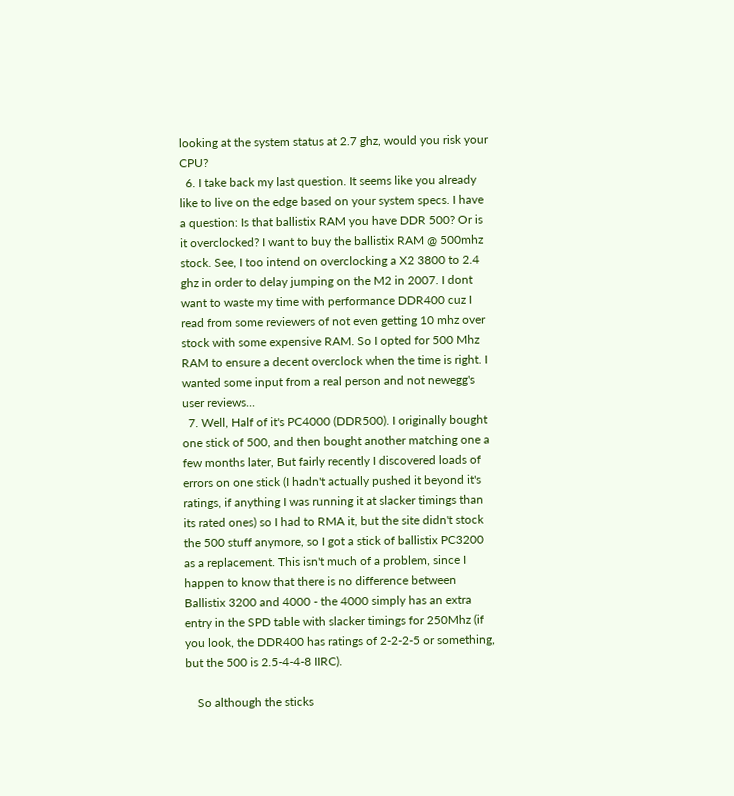looking at the system status at 2.7 ghz, would you risk your CPU?
  6. I take back my last question. It seems like you already like to live on the edge based on your system specs. I have a question: Is that ballistix RAM you have DDR 500? Or is it overclocked? I want to buy the ballistix RAM @ 500mhz stock. See, I too intend on overclocking a X2 3800 to 2.4 ghz in order to delay jumping on the M2 in 2007. I dont want to waste my time with performance DDR400 cuz I read from some reviewers of not even getting 10 mhz over stock with some expensive RAM. So I opted for 500 Mhz RAM to ensure a decent overclock when the time is right. I wanted some input from a real person and not newegg's user reviews...
  7. Well, Half of it's PC4000 (DDR500). I originally bought one stick of 500, and then bought another matching one a few months later, But fairly recently I discovered loads of errors on one stick (I hadn't actually pushed it beyond it's ratings, if anything I was running it at slacker timings than its rated ones) so I had to RMA it, but the site didn't stock the 500 stuff anymore, so I got a stick of ballistix PC3200 as a replacement. This isn't much of a problem, since I happen to know that there is no difference between Ballistix 3200 and 4000 - the 4000 simply has an extra entry in the SPD table with slacker timings for 250Mhz (if you look, the DDR400 has ratings of 2-2-2-5 or something, but the 500 is 2.5-4-4-8 IIRC).

    So although the sticks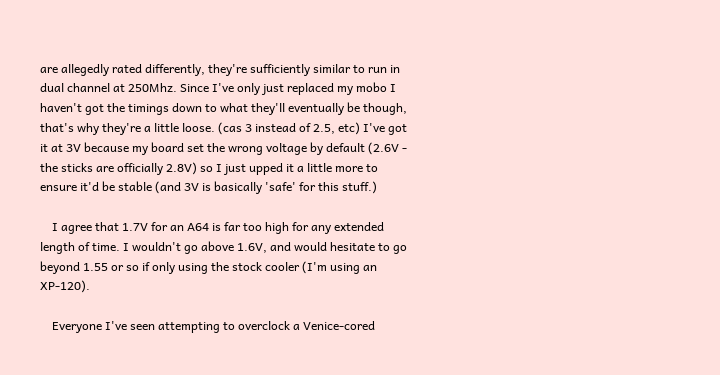are allegedly rated differently, they're sufficiently similar to run in dual channel at 250Mhz. Since I've only just replaced my mobo I haven't got the timings down to what they'll eventually be though, that's why they're a little loose. (cas 3 instead of 2.5, etc) I've got it at 3V because my board set the wrong voltage by default (2.6V - the sticks are officially 2.8V) so I just upped it a little more to ensure it'd be stable (and 3V is basically 'safe' for this stuff.)

    I agree that 1.7V for an A64 is far too high for any extended length of time. I wouldn't go above 1.6V, and would hesitate to go beyond 1.55 or so if only using the stock cooler (I'm using an XP-120).

    Everyone I've seen attempting to overclock a Venice-cored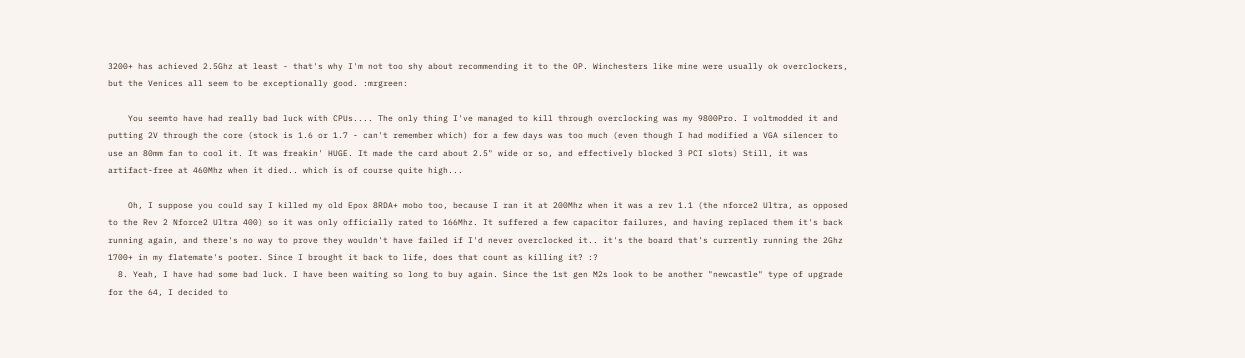3200+ has achieved 2.5Ghz at least - that's why I'm not too shy about recommending it to the OP. Winchesters like mine were usually ok overclockers, but the Venices all seem to be exceptionally good. :mrgreen:

    You seemto have had really bad luck with CPUs.... The only thing I've managed to kill through overclocking was my 9800Pro. I voltmodded it and putting 2V through the core (stock is 1.6 or 1.7 - can't remember which) for a few days was too much (even though I had modified a VGA silencer to use an 80mm fan to cool it. It was freakin' HUGE. It made the card about 2.5" wide or so, and effectively blocked 3 PCI slots) Still, it was artifact-free at 460Mhz when it died.. which is of course quite high...

    Oh, I suppose you could say I killed my old Epox 8RDA+ mobo too, because I ran it at 200Mhz when it was a rev 1.1 (the nforce2 Ultra, as opposed to the Rev 2 Nforce2 Ultra 400) so it was only officially rated to 166Mhz. It suffered a few capacitor failures, and having replaced them it's back running again, and there's no way to prove they wouldn't have failed if I'd never overclocked it.. it's the board that's currently running the 2Ghz 1700+ in my flatemate's pooter. Since I brought it back to life, does that count as killing it? :?
  8. Yeah, I have had some bad luck. I have been waiting so long to buy again. Since the 1st gen M2s look to be another "newcastle" type of upgrade for the 64, I decided to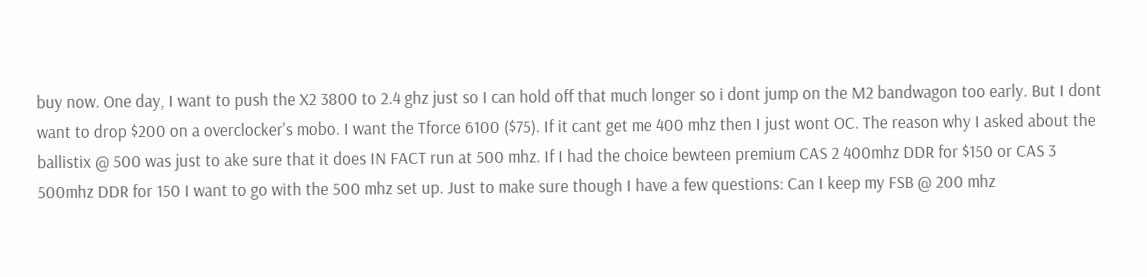buy now. One day, I want to push the X2 3800 to 2.4 ghz just so I can hold off that much longer so i dont jump on the M2 bandwagon too early. But I dont want to drop $200 on a overclocker's mobo. I want the Tforce 6100 ($75). If it cant get me 400 mhz then I just wont OC. The reason why I asked about the ballistix @ 500 was just to ake sure that it does IN FACT run at 500 mhz. If I had the choice bewteen premium CAS 2 400mhz DDR for $150 or CAS 3 500mhz DDR for 150 I want to go with the 500 mhz set up. Just to make sure though I have a few questions: Can I keep my FSB @ 200 mhz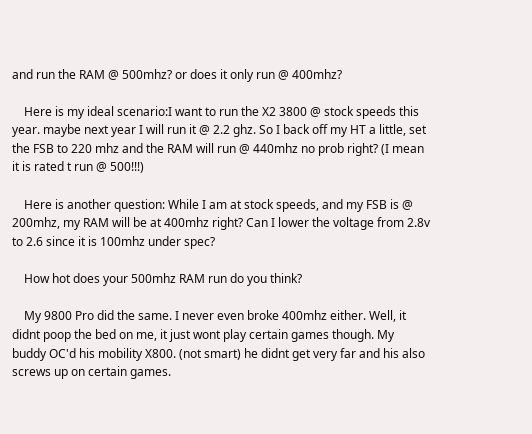and run the RAM @ 500mhz? or does it only run @ 400mhz?

    Here is my ideal scenario:I want to run the X2 3800 @ stock speeds this year. maybe next year I will run it @ 2.2 ghz. So I back off my HT a little, set the FSB to 220 mhz and the RAM will run @ 440mhz no prob right? (I mean it is rated t run @ 500!!!)

    Here is another question: While I am at stock speeds, and my FSB is @ 200mhz, my RAM will be at 400mhz right? Can I lower the voltage from 2.8v to 2.6 since it is 100mhz under spec?

    How hot does your 500mhz RAM run do you think?

    My 9800 Pro did the same. I never even broke 400mhz either. Well, it didnt poop the bed on me, it just wont play certain games though. My buddy OC'd his mobility X800. (not smart) he didnt get very far and his also screws up on certain games.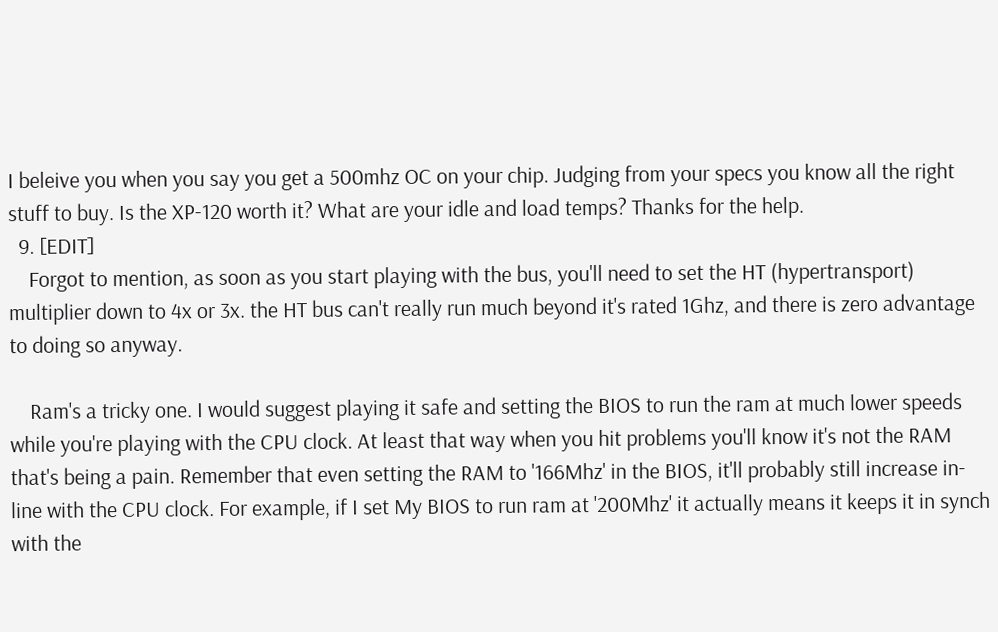I beleive you when you say you get a 500mhz OC on your chip. Judging from your specs you know all the right stuff to buy. Is the XP-120 worth it? What are your idle and load temps? Thanks for the help.
  9. [EDIT]
    Forgot to mention, as soon as you start playing with the bus, you'll need to set the HT (hypertransport) multiplier down to 4x or 3x. the HT bus can't really run much beyond it's rated 1Ghz, and there is zero advantage to doing so anyway.

    Ram's a tricky one. I would suggest playing it safe and setting the BIOS to run the ram at much lower speeds while you're playing with the CPU clock. At least that way when you hit problems you'll know it's not the RAM that's being a pain. Remember that even setting the RAM to '166Mhz' in the BIOS, it'll probably still increase in-line with the CPU clock. For example, if I set My BIOS to run ram at '200Mhz' it actually means it keeps it in synch with the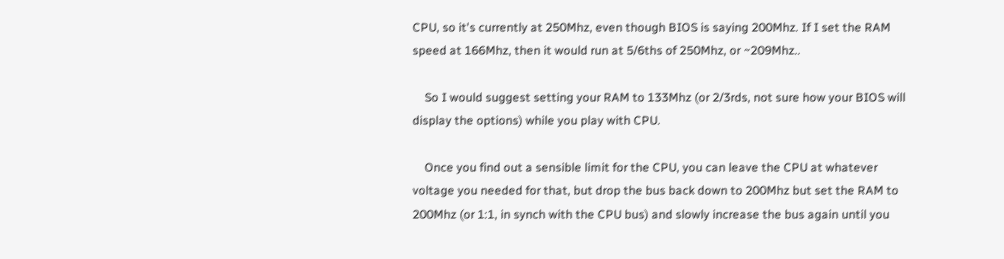CPU, so it's currently at 250Mhz, even though BIOS is saying 200Mhz. If I set the RAM speed at 166Mhz, then it would run at 5/6ths of 250Mhz, or ~209Mhz..

    So I would suggest setting your RAM to 133Mhz (or 2/3rds, not sure how your BIOS will display the options) while you play with CPU.

    Once you find out a sensible limit for the CPU, you can leave the CPU at whatever voltage you needed for that, but drop the bus back down to 200Mhz but set the RAM to 200Mhz (or 1:1, in synch with the CPU bus) and slowly increase the bus again until you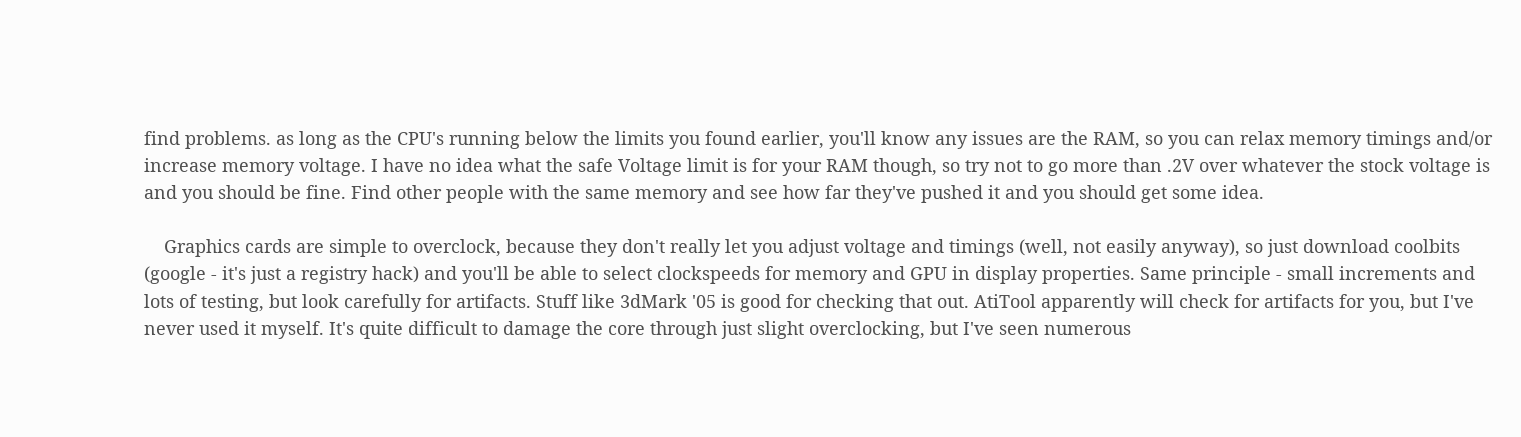find problems. as long as the CPU's running below the limits you found earlier, you'll know any issues are the RAM, so you can relax memory timings and/or increase memory voltage. I have no idea what the safe Voltage limit is for your RAM though, so try not to go more than .2V over whatever the stock voltage is and you should be fine. Find other people with the same memory and see how far they've pushed it and you should get some idea.

    Graphics cards are simple to overclock, because they don't really let you adjust voltage and timings (well, not easily anyway), so just download coolbits (google - it's just a registry hack) and you'll be able to select clockspeeds for memory and GPU in display properties. Same principle - small increments and lots of testing, but look carefully for artifacts. Stuff like 3dMark '05 is good for checking that out. AtiTool apparently will check for artifacts for you, but I've never used it myself. It's quite difficult to damage the core through just slight overclocking, but I've seen numerous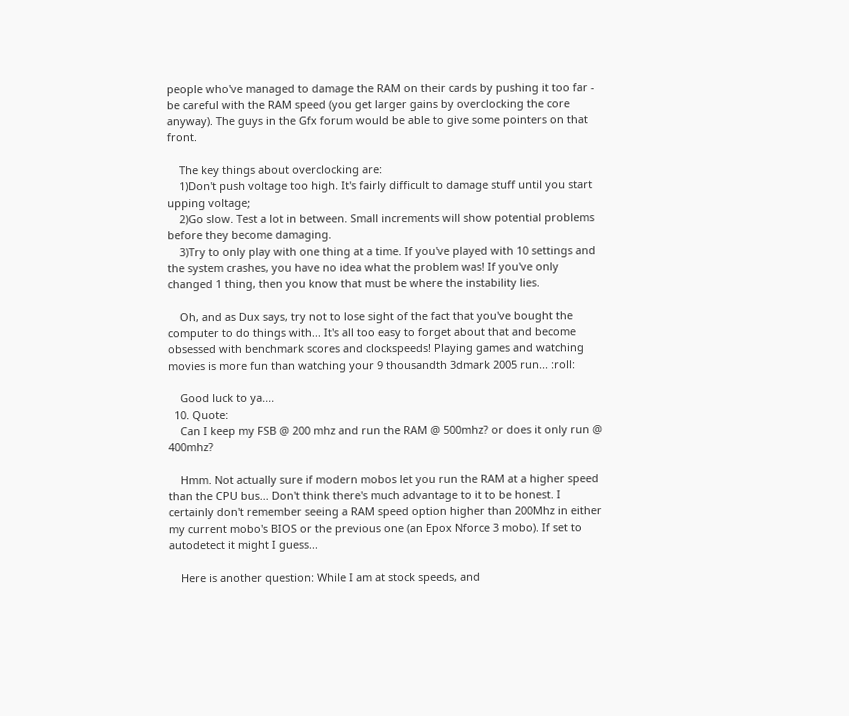people who've managed to damage the RAM on their cards by pushing it too far - be careful with the RAM speed (you get larger gains by overclocking the core anyway). The guys in the Gfx forum would be able to give some pointers on that front.

    The key things about overclocking are:
    1)Don't push voltage too high. It's fairly difficult to damage stuff until you start upping voltage;
    2)Go slow. Test a lot in between. Small increments will show potential problems before they become damaging.
    3)Try to only play with one thing at a time. If you've played with 10 settings and the system crashes, you have no idea what the problem was! If you've only changed 1 thing, then you know that must be where the instability lies.

    Oh, and as Dux says, try not to lose sight of the fact that you've bought the computer to do things with... It's all too easy to forget about that and become obsessed with benchmark scores and clockspeeds! Playing games and watching movies is more fun than watching your 9 thousandth 3dmark 2005 run... :roll:

    Good luck to ya....
  10. Quote:
    Can I keep my FSB @ 200 mhz and run the RAM @ 500mhz? or does it only run @ 400mhz?

    Hmm. Not actually sure if modern mobos let you run the RAM at a higher speed than the CPU bus... Don't think there's much advantage to it to be honest. I certainly don't remember seeing a RAM speed option higher than 200Mhz in either my current mobo's BIOS or the previous one (an Epox Nforce 3 mobo). If set to autodetect it might I guess...

    Here is another question: While I am at stock speeds, and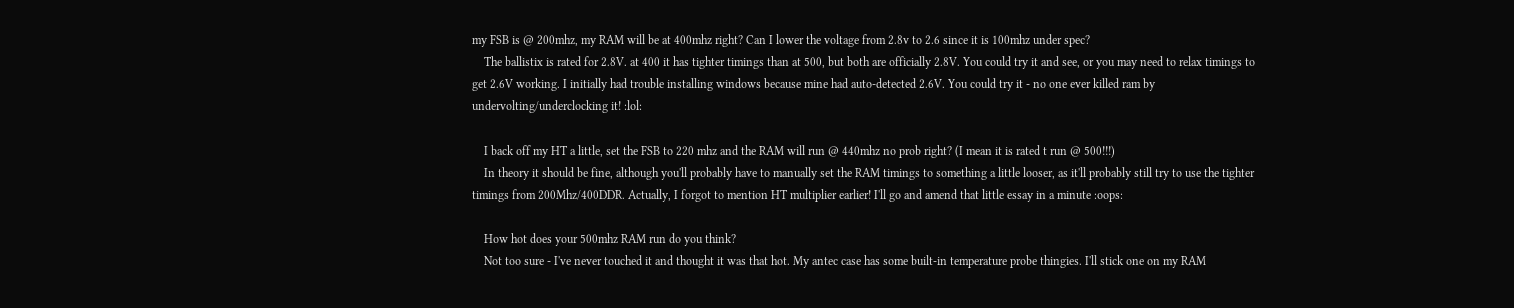my FSB is @ 200mhz, my RAM will be at 400mhz right? Can I lower the voltage from 2.8v to 2.6 since it is 100mhz under spec?
    The ballistix is rated for 2.8V. at 400 it has tighter timings than at 500, but both are officially 2.8V. You could try it and see, or you may need to relax timings to get 2.6V working. I initially had trouble installing windows because mine had auto-detected 2.6V. You could try it - no one ever killed ram by undervolting/underclocking it! :lol:

    I back off my HT a little, set the FSB to 220 mhz and the RAM will run @ 440mhz no prob right? (I mean it is rated t run @ 500!!!)
    In theory it should be fine, although you'll probably have to manually set the RAM timings to something a little looser, as it'll probably still try to use the tighter timings from 200Mhz/400DDR. Actually, I forgot to mention HT multiplier earlier! I'll go and amend that little essay in a minute :oops:

    How hot does your 500mhz RAM run do you think?
    Not too sure - I've never touched it and thought it was that hot. My antec case has some built-in temperature probe thingies. I'll stick one on my RAM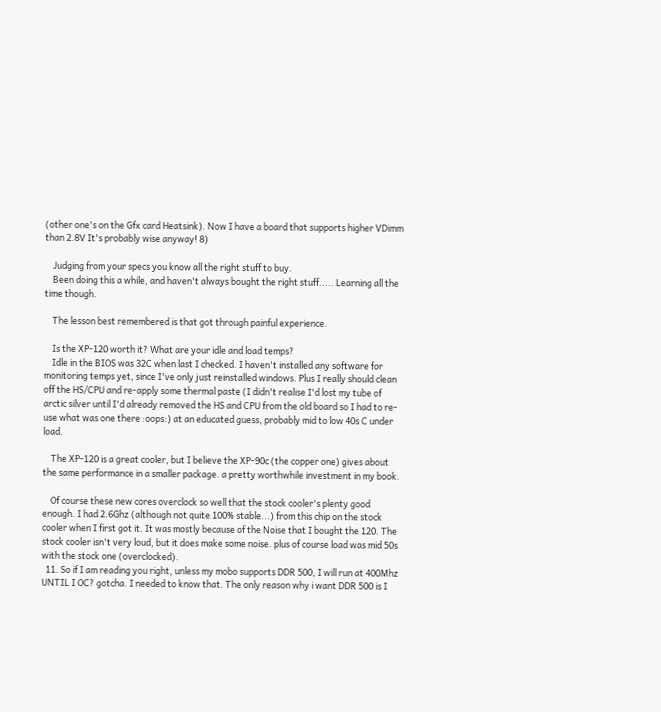(other one's on the Gfx card Heatsink). Now I have a board that supports higher VDimm than 2.8V It's probably wise anyway! 8)

    Judging from your specs you know all the right stuff to buy.
    Been doing this a while, and haven't always bought the right stuff..... Learning all the time though.

    The lesson best remembered is that got through painful experience.

    Is the XP-120 worth it? What are your idle and load temps?
    Idle in the BIOS was 32C when last I checked. I haven't installed any software for monitoring temps yet, since I've only just reinstalled windows. Plus I really should clean off the HS/CPU and re-apply some thermal paste (I didn't realise I'd lost my tube of arctic silver until I'd already removed the HS and CPU from the old board so I had to re-use what was one there :oops:) at an educated guess, probably mid to low 40s C under load.

    The XP-120 is a great cooler, but I believe the XP-90c (the copper one) gives about the same performance in a smaller package. a pretty worthwhile investment in my book.

    Of course these new cores overclock so well that the stock cooler's plenty good enough. I had 2.6Ghz (although not quite 100% stable...) from this chip on the stock cooler when I first got it. It was mostly because of the Noise that I bought the 120. The stock cooler isn't very loud, but it does make some noise. plus of course load was mid 50s with the stock one (overclocked).
  11. So if I am reading you right, unless my mobo supports DDR 500, I will run at 400Mhz UNTIL I OC? gotcha. I needed to know that. The only reason why i want DDR 500 is I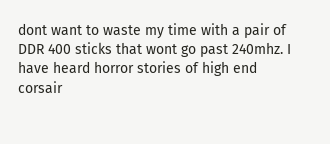dont want to waste my time with a pair of DDR 400 sticks that wont go past 240mhz. I have heard horror stories of high end corsair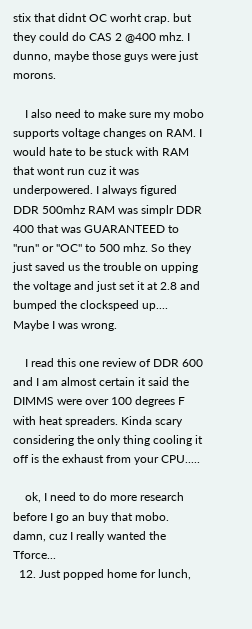stix that didnt OC worht crap. but they could do CAS 2 @400 mhz. I dunno, maybe those guys were just morons.

    I also need to make sure my mobo supports voltage changes on RAM. I would hate to be stuck with RAM that wont run cuz it was underpowered. I always figured DDR 500mhz RAM was simplr DDR 400 that was GUARANTEED to "run" or "OC" to 500 mhz. So they just saved us the trouble on upping the voltage and just set it at 2.8 and bumped the clockspeed up.... Maybe I was wrong.

    I read this one review of DDR 600 and I am almost certain it said the DIMMS were over 100 degrees F with heat spreaders. Kinda scary considering the only thing cooling it off is the exhaust from your CPU.....

    ok, I need to do more research before I go an buy that mobo. damn, cuz I really wanted the Tforce...
  12. Just popped home for lunch,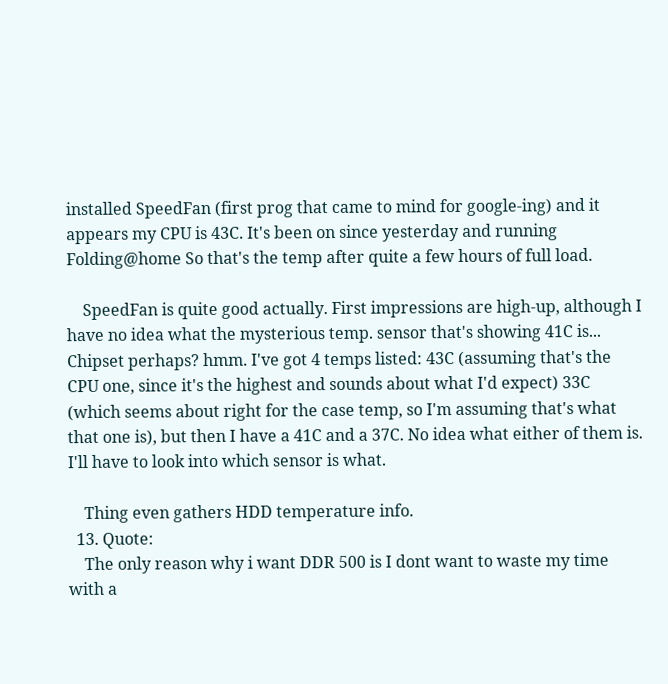installed SpeedFan (first prog that came to mind for google-ing) and it appears my CPU is 43C. It's been on since yesterday and running Folding@home So that's the temp after quite a few hours of full load.

    SpeedFan is quite good actually. First impressions are high-up, although I have no idea what the mysterious temp. sensor that's showing 41C is... Chipset perhaps? hmm. I've got 4 temps listed: 43C (assuming that's the CPU one, since it's the highest and sounds about what I'd expect) 33C (which seems about right for the case temp, so I'm assuming that's what that one is), but then I have a 41C and a 37C. No idea what either of them is. I'll have to look into which sensor is what.

    Thing even gathers HDD temperature info.
  13. Quote:
    The only reason why i want DDR 500 is I dont want to waste my time with a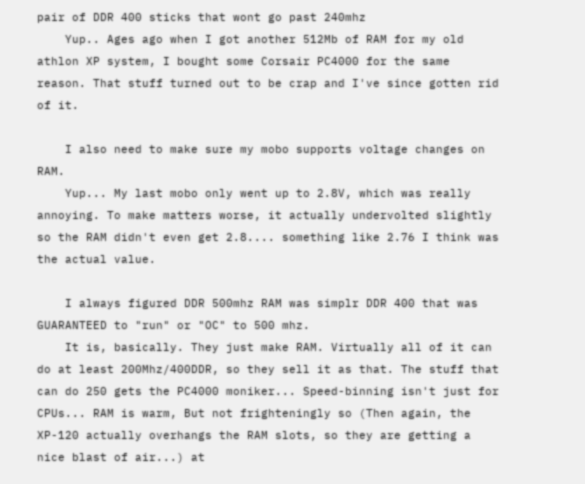pair of DDR 400 sticks that wont go past 240mhz
    Yup.. Ages ago when I got another 512Mb of RAM for my old athlon XP system, I bought some Corsair PC4000 for the same reason. That stuff turned out to be crap and I've since gotten rid of it.

    I also need to make sure my mobo supports voltage changes on RAM.
    Yup... My last mobo only went up to 2.8V, which was really annoying. To make matters worse, it actually undervolted slightly so the RAM didn't even get 2.8.... something like 2.76 I think was the actual value.

    I always figured DDR 500mhz RAM was simplr DDR 400 that was GUARANTEED to "run" or "OC" to 500 mhz.
    It is, basically. They just make RAM. Virtually all of it can do at least 200Mhz/400DDR, so they sell it as that. The stuff that can do 250 gets the PC4000 moniker... Speed-binning isn't just for CPUs... RAM is warm, But not frighteningly so (Then again, the XP-120 actually overhangs the RAM slots, so they are getting a nice blast of air...) at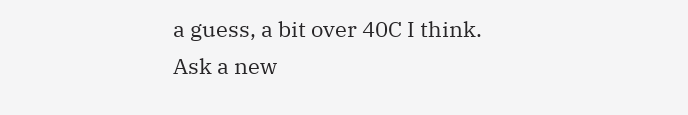a guess, a bit over 40C I think.
Ask a new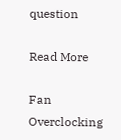question

Read More

Fan Overclocking